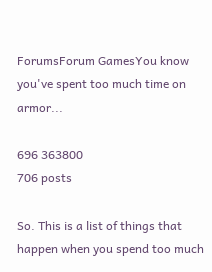ForumsForum GamesYou know you've spent too much time on armor...

696 363800
706 posts

So. This is a list of things that happen when you spend too much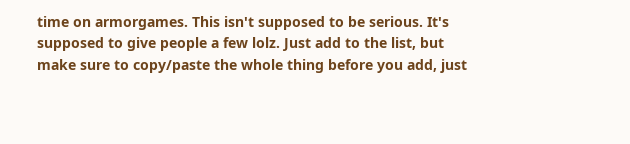time on armorgames. This isn't supposed to be serious. It's supposed to give people a few lolz. Just add to the list, but make sure to copy/paste the whole thing before you add, just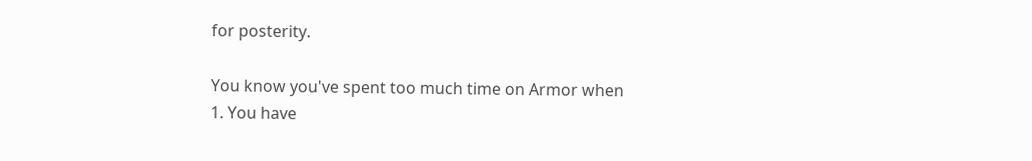for posterity.

You know you've spent too much time on Armor when
1. You have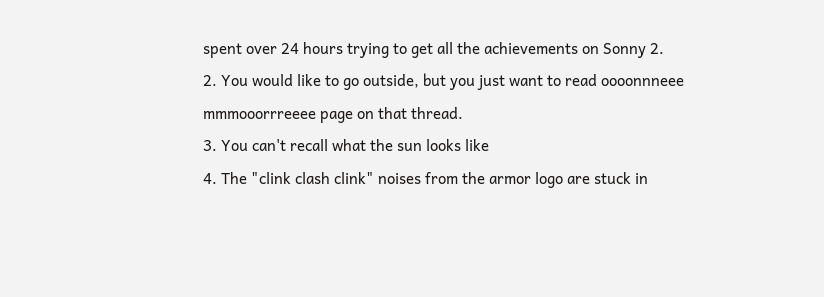spent over 24 hours trying to get all the achievements on Sonny 2.
2. You would like to go outside, but you just want to read oooonnneee mmmooorrreeee page on that thread.
3. You can't recall what the sun looks like
4. The "clink clash clink" noises from the armor logo are stuck in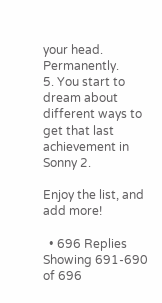your head. Permanently.
5. You start to dream about different ways to get that last achievement in Sonny 2.

Enjoy the list, and add more!

  • 696 Replies
Showing 691-690 of 696